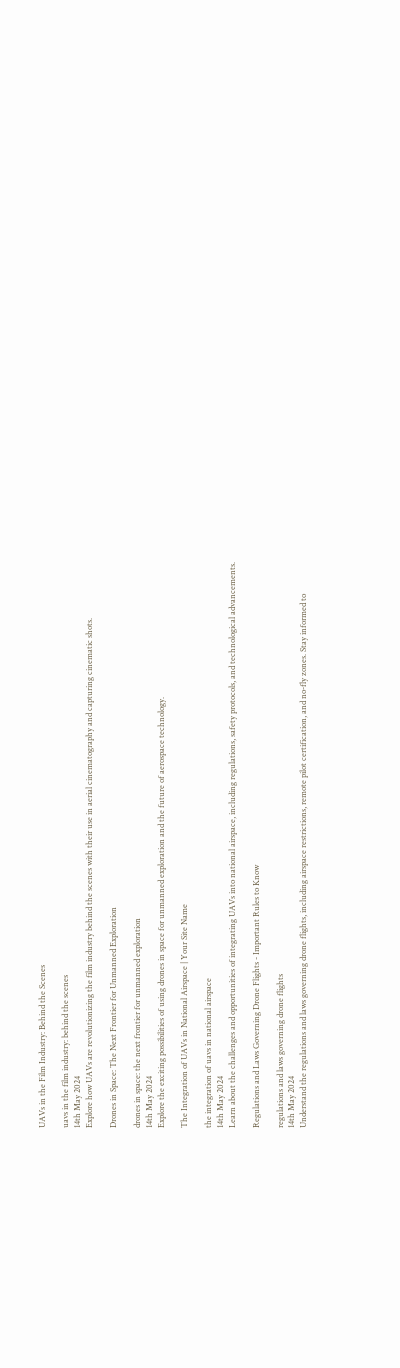UAVs in the Film Industry: Behind the Scenes

uavs in the film industry: behind the scenes
14th May 2024
Explore how UAVs are revolutionizing the film industry behind the scenes with their use in aerial cinematography and capturing cinematic shots.

Drones in Space: The Next Frontier for Unmanned Exploration

drones in space: the next frontier for unmanned exploration
14th May 2024
Explore the exciting possibilities of using drones in space for unmanned exploration and the future of aerospace technology.

The Integration of UAVs in National Airspace | Your Site Name

the integration of uavs in national airspace
14th May 2024
Learn about the challenges and opportunities of integrating UAVs into national airspace, including regulations, safety protocols, and technological advancements.

Regulations and Laws Governing Drone Flights - Important Rules to Know

regulations and laws governing drone flights
14th May 2024
Understand the regulations and laws governing drone flights, including airspace restrictions, remote pilot certification, and no-fly zones. Stay informed to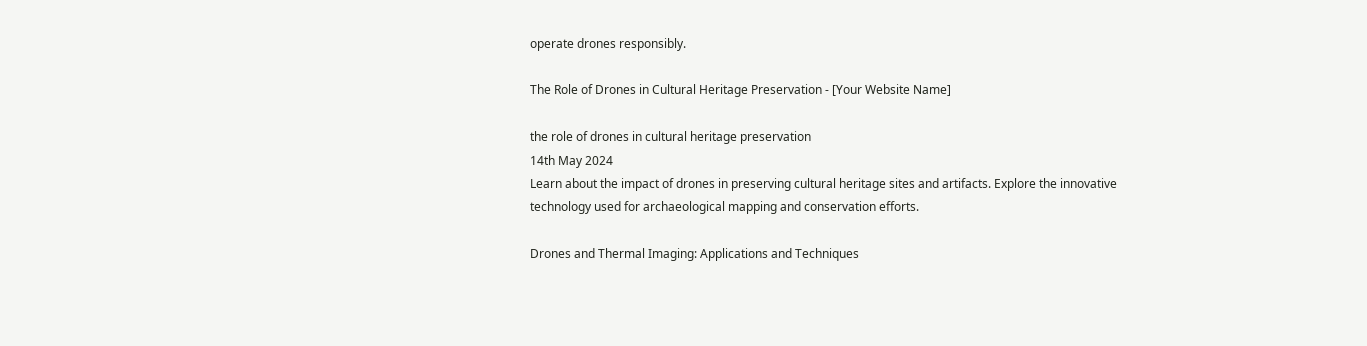operate drones responsibly.

The Role of Drones in Cultural Heritage Preservation - [Your Website Name]

the role of drones in cultural heritage preservation
14th May 2024
Learn about the impact of drones in preserving cultural heritage sites and artifacts. Explore the innovative technology used for archaeological mapping and conservation efforts.

Drones and Thermal Imaging: Applications and Techniques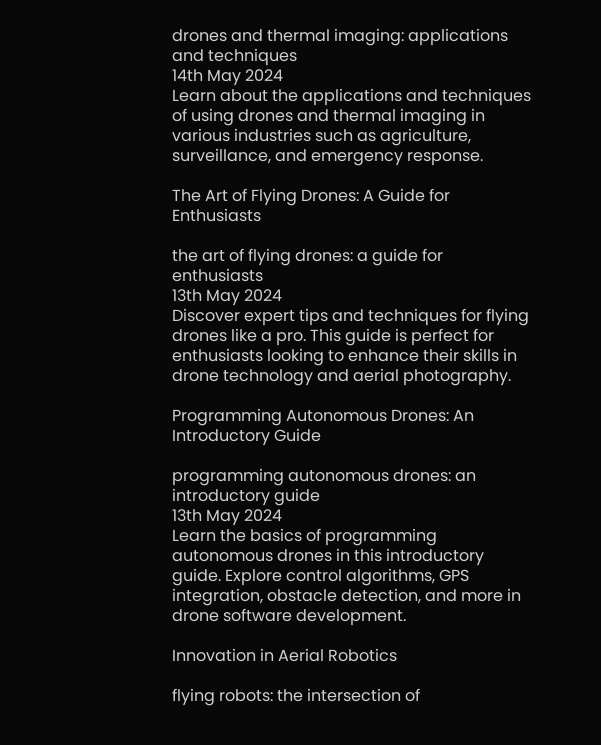drones and thermal imaging: applications and techniques
14th May 2024
Learn about the applications and techniques of using drones and thermal imaging in various industries such as agriculture, surveillance, and emergency response.

The Art of Flying Drones: A Guide for Enthusiasts

the art of flying drones: a guide for enthusiasts
13th May 2024
Discover expert tips and techniques for flying drones like a pro. This guide is perfect for enthusiasts looking to enhance their skills in drone technology and aerial photography.

Programming Autonomous Drones: An Introductory Guide

programming autonomous drones: an introductory guide
13th May 2024
Learn the basics of programming autonomous drones in this introductory guide. Explore control algorithms, GPS integration, obstacle detection, and more in drone software development.

Innovation in Aerial Robotics

flying robots: the intersection of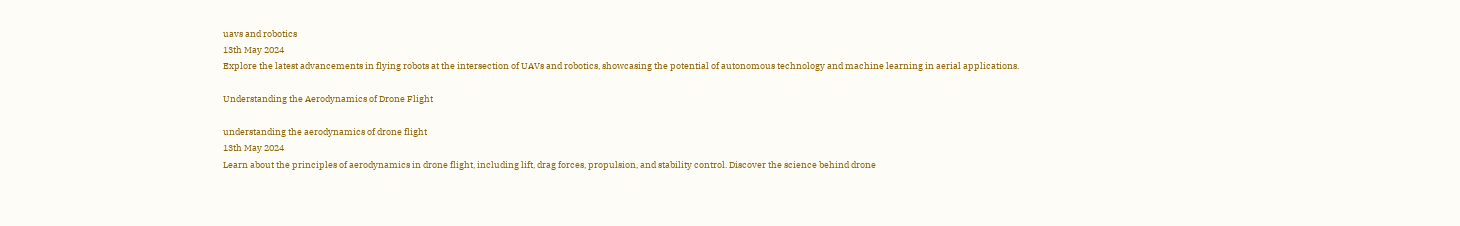uavs and robotics
13th May 2024
Explore the latest advancements in flying robots at the intersection of UAVs and robotics, showcasing the potential of autonomous technology and machine learning in aerial applications.

Understanding the Aerodynamics of Drone Flight

understanding the aerodynamics of drone flight
13th May 2024
Learn about the principles of aerodynamics in drone flight, including lift, drag forces, propulsion, and stability control. Discover the science behind drone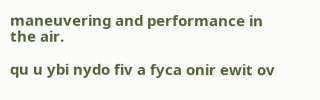maneuvering and performance in the air.

qu u ybi nydo fiv a fyca onir ewit ov